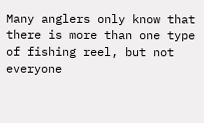Many anglers only know that there is more than one type of fishing reel, but not everyone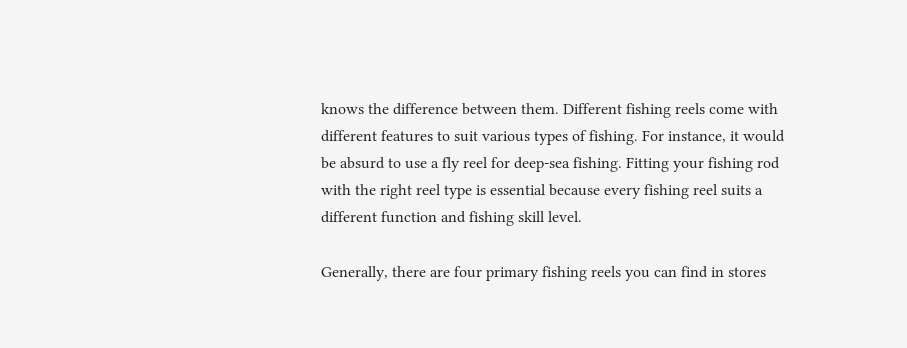knows the difference between them. Different fishing reels come with different features to suit various types of fishing. For instance, it would be absurd to use a fly reel for deep-sea fishing. Fitting your fishing rod with the right reel type is essential because every fishing reel suits a different function and fishing skill level.

Generally, there are four primary fishing reels you can find in stores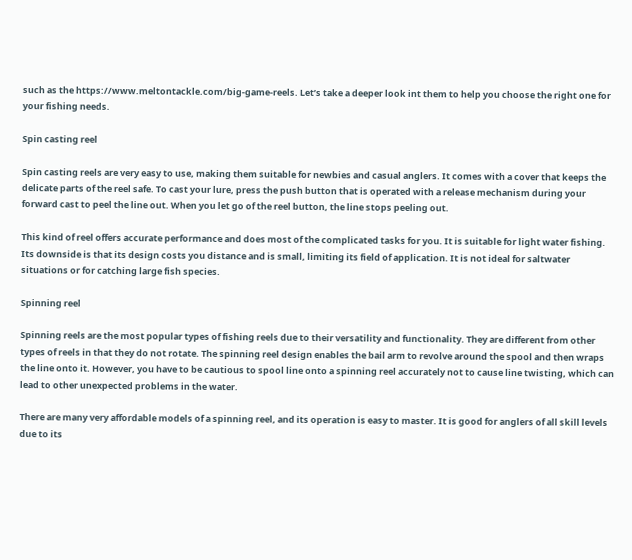such as the https://www.meltontackle.com/big-game-reels. Let’s take a deeper look int them to help you choose the right one for your fishing needs.

Spin casting reel

Spin casting reels are very easy to use, making them suitable for newbies and casual anglers. It comes with a cover that keeps the delicate parts of the reel safe. To cast your lure, press the push button that is operated with a release mechanism during your forward cast to peel the line out. When you let go of the reel button, the line stops peeling out.

This kind of reel offers accurate performance and does most of the complicated tasks for you. It is suitable for light water fishing. Its downside is that its design costs you distance and is small, limiting its field of application. It is not ideal for saltwater situations or for catching large fish species.

Spinning reel

Spinning reels are the most popular types of fishing reels due to their versatility and functionality. They are different from other types of reels in that they do not rotate. The spinning reel design enables the bail arm to revolve around the spool and then wraps the line onto it. However, you have to be cautious to spool line onto a spinning reel accurately not to cause line twisting, which can lead to other unexpected problems in the water.

There are many very affordable models of a spinning reel, and its operation is easy to master. It is good for anglers of all skill levels due to its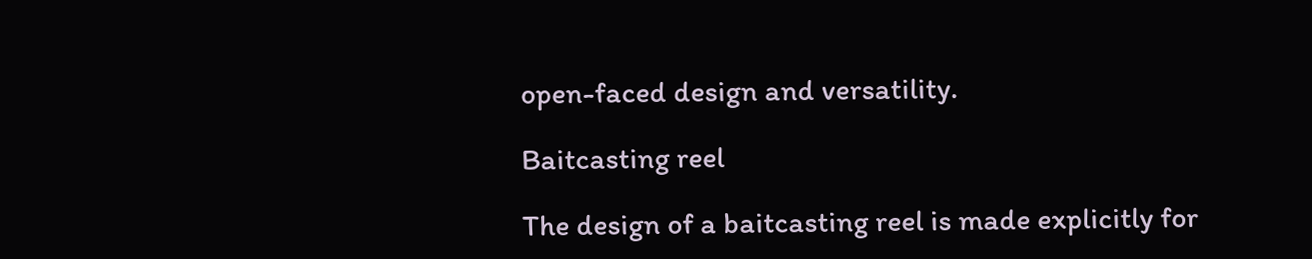open-faced design and versatility.

Baitcasting reel

The design of a baitcasting reel is made explicitly for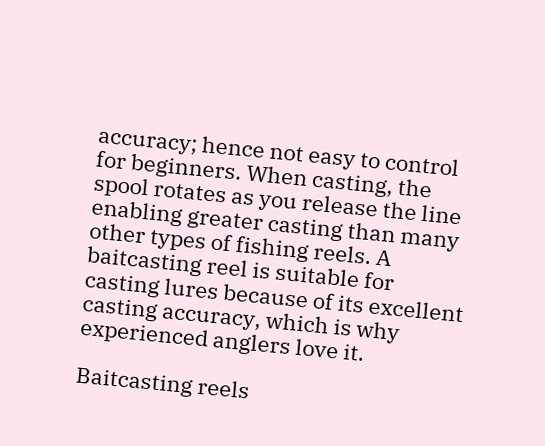accuracy; hence not easy to control for beginners. When casting, the spool rotates as you release the line enabling greater casting than many other types of fishing reels. A baitcasting reel is suitable for casting lures because of its excellent casting accuracy, which is why experienced anglers love it.

Baitcasting reels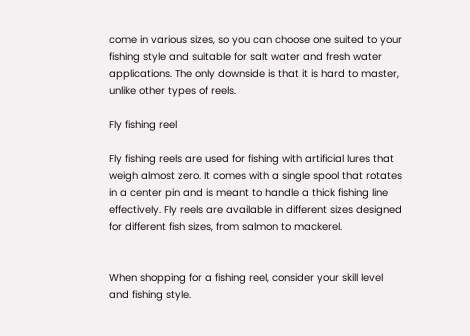come in various sizes, so you can choose one suited to your fishing style and suitable for salt water and fresh water applications. The only downside is that it is hard to master, unlike other types of reels.

Fly fishing reel

Fly fishing reels are used for fishing with artificial lures that weigh almost zero. It comes with a single spool that rotates in a center pin and is meant to handle a thick fishing line effectively. Fly reels are available in different sizes designed for different fish sizes, from salmon to mackerel.


When shopping for a fishing reel, consider your skill level and fishing style.